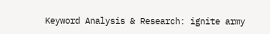Keyword Analysis & Research: ignite army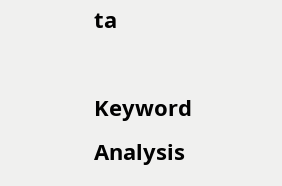ta

Keyword Analysis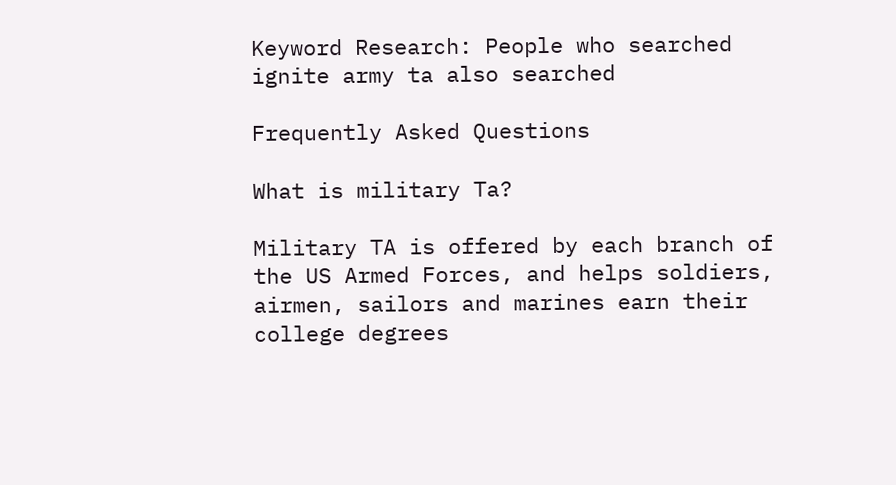Keyword Research: People who searched ignite army ta also searched

Frequently Asked Questions

What is military Ta?

Military TA is offered by each branch of the US Armed Forces, and helps soldiers, airmen, sailors and marines earn their college degrees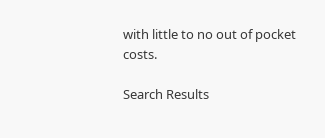with little to no out of pocket costs.

Search Results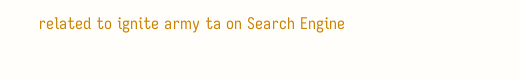related to ignite army ta on Search Engine